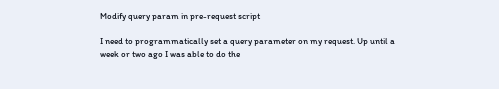Modify query param in pre-request script

I need to programmatically set a query parameter on my request. Up until a week or two ago I was able to do the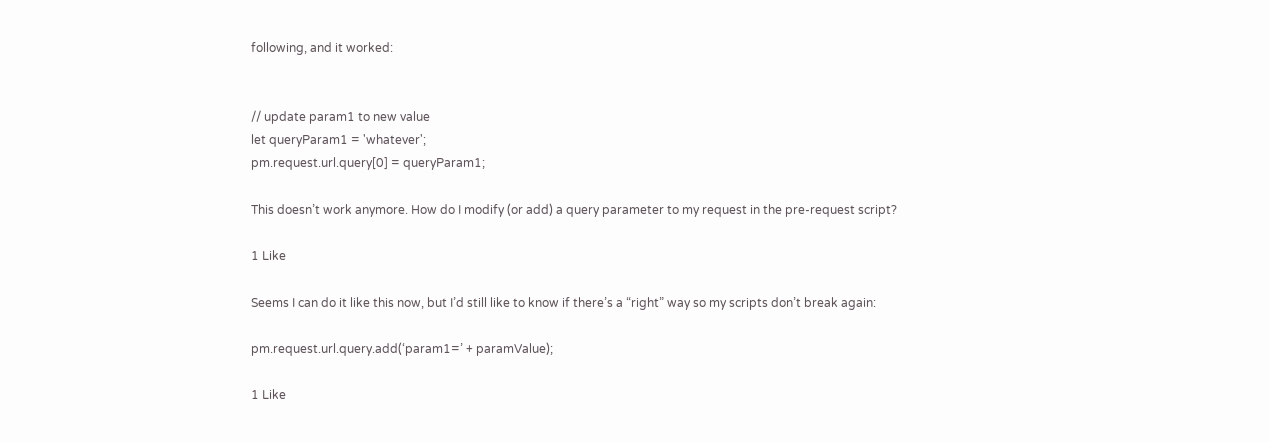following, and it worked:


// update param1 to new value
let queryParam1 = 'whatever';
pm.request.url.query[0] = queryParam1;

This doesn’t work anymore. How do I modify (or add) a query parameter to my request in the pre-request script?

1 Like

Seems I can do it like this now, but I’d still like to know if there’s a “right” way so my scripts don’t break again:

pm.request.url.query.add(‘param1=’ + paramValue);

1 Like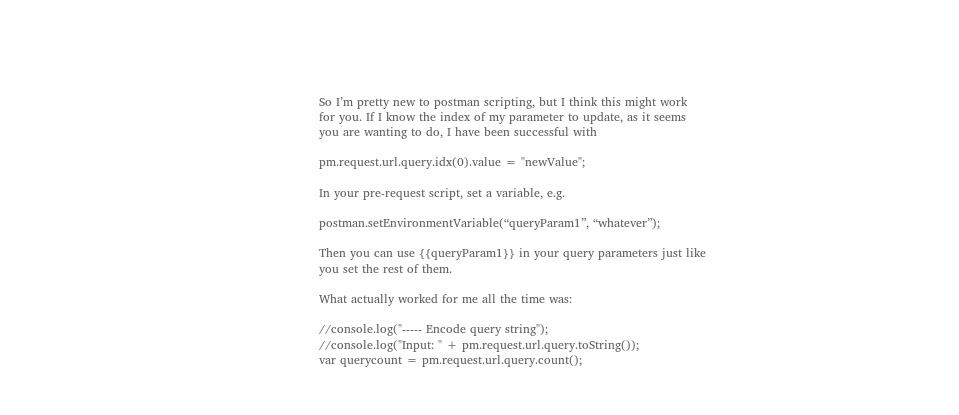So I’m pretty new to postman scripting, but I think this might work for you. If I know the index of my parameter to update, as it seems you are wanting to do, I have been successful with

pm.request.url.query.idx(0).value = "newValue";

In your pre-request script, set a variable, e.g.

postman.setEnvironmentVariable(“queryParam1”, “whatever”);

Then you can use {{queryParam1}} in your query parameters just like you set the rest of them.

What actually worked for me all the time was:

//console.log("----- Encode query string");
//console.log("Input: " + pm.request.url.query.toString());
var querycount = pm.request.url.query.count();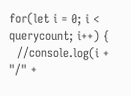for(let i = 0; i < querycount; i++) {
  //console.log(i + "/" +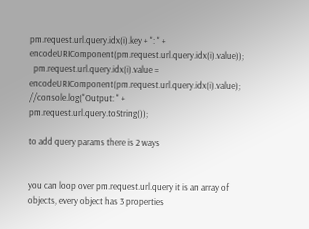pm.request.url.query.idx(i).key + ": " + encodeURIComponent(pm.request.url.query.idx(i).value));
  pm.request.url.query.idx(i).value = encodeURIComponent(pm.request.url.query.idx(i).value);
//console.log("Output: " + pm.request.url.query.toString());

to add query params there is 2 ways


you can loop over pm.request.url.query it is an array of objects, every object has 3 properties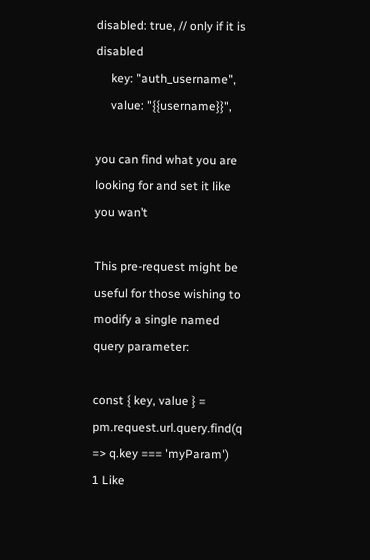disabled: true, // only if it is disabled
     key: "auth_username",
     value: "{{username}}",

you can find what you are looking for and set it like you wan’t

This pre-request might be useful for those wishing to modify a single named query parameter:

const { key, value } = pm.request.url.query.find(q => q.key === 'myParam')
1 Like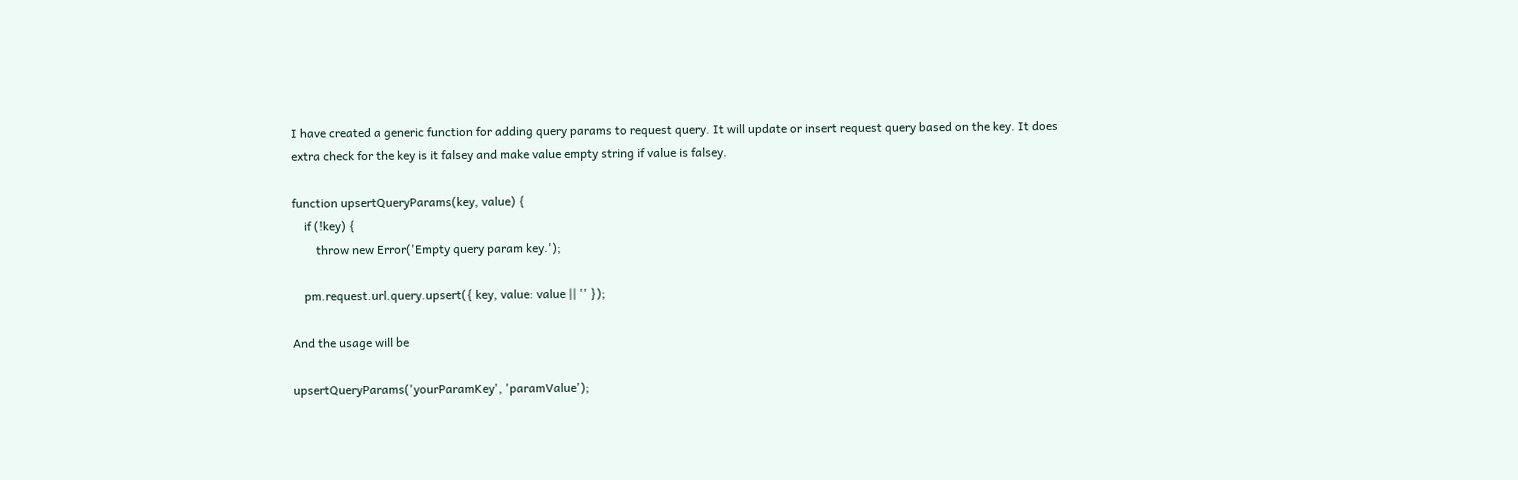I have created a generic function for adding query params to request query. It will update or insert request query based on the key. It does extra check for the key is it falsey and make value empty string if value is falsey.

function upsertQueryParams(key, value) {
    if (!key) {
        throw new Error('Empty query param key.');

    pm.request.url.query.upsert({ key, value: value || '' });

And the usage will be

upsertQueryParams('yourParamKey', 'paramValue');